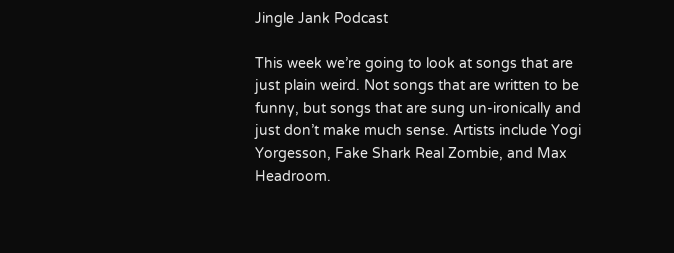Jingle Jank Podcast

This week we’re going to look at songs that are just plain weird. Not songs that are written to be funny, but songs that are sung un-ironically and just don’t make much sense. Artists include Yogi Yorgesson, Fake Shark Real Zombie, and Max Headroom.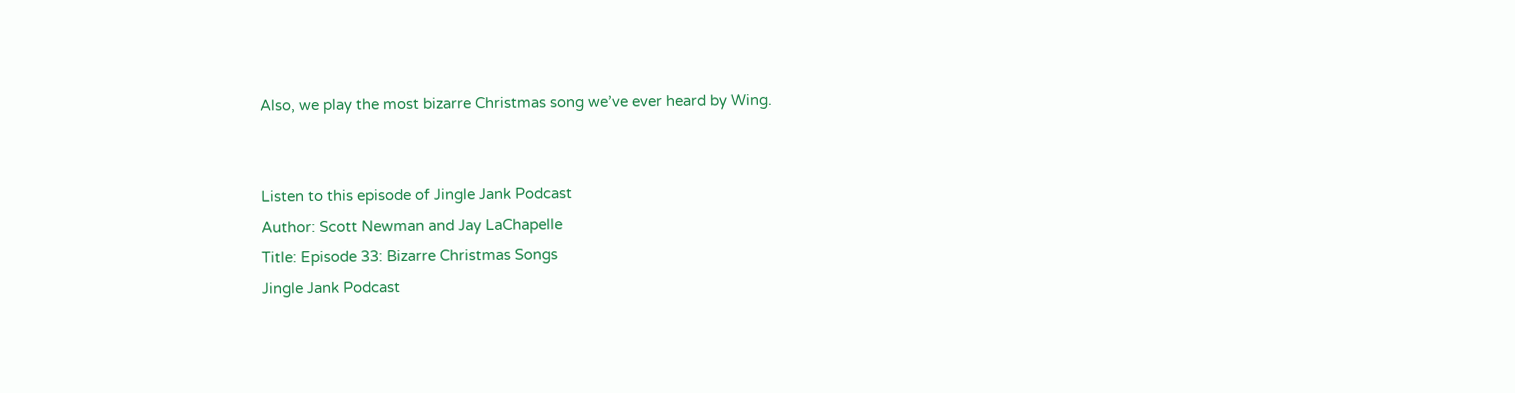Also, we play the most bizarre Christmas song we’ve ever heard by Wing.


Listen to this episode of Jingle Jank Podcast
Author: Scott Newman and Jay LaChapelle
Title: Episode 33: Bizarre Christmas Songs
Jingle Jank Podcast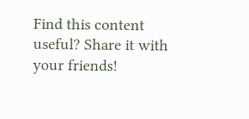Find this content useful? Share it with your friends!